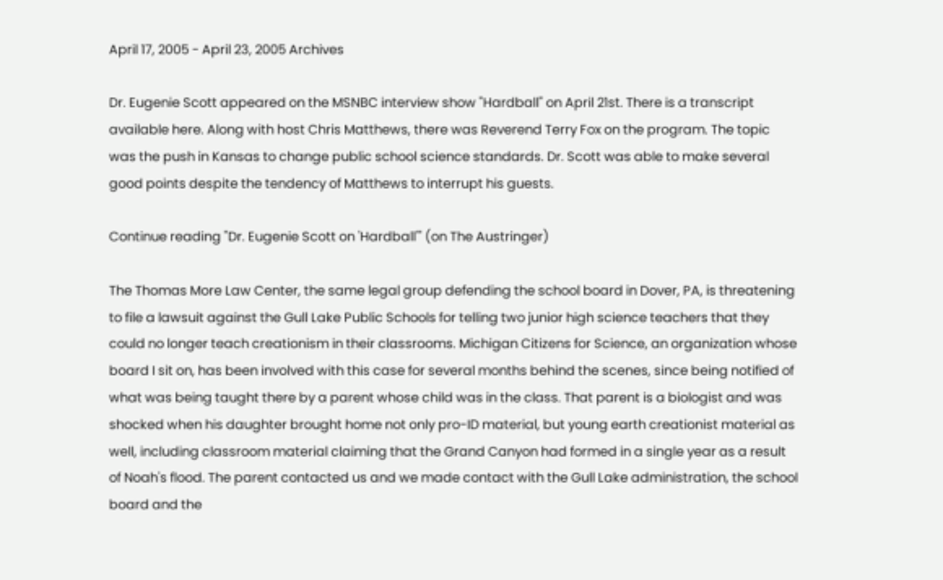April 17, 2005 - April 23, 2005 Archives

Dr. Eugenie Scott appeared on the MSNBC interview show "Hardball" on April 21st. There is a transcript available here. Along with host Chris Matthews, there was Reverend Terry Fox on the program. The topic was the push in Kansas to change public school science standards. Dr. Scott was able to make several good points despite the tendency of Matthews to interrupt his guests.

Continue reading "Dr. Eugenie Scott on 'Hardball'" (on The Austringer)

The Thomas More Law Center, the same legal group defending the school board in Dover, PA, is threatening to file a lawsuit against the Gull Lake Public Schools for telling two junior high science teachers that they could no longer teach creationism in their classrooms. Michigan Citizens for Science, an organization whose board I sit on, has been involved with this case for several months behind the scenes, since being notified of what was being taught there by a parent whose child was in the class. That parent is a biologist and was shocked when his daughter brought home not only pro-ID material, but young earth creationist material as well, including classroom material claiming that the Grand Canyon had formed in a single year as a result of Noah's flood. The parent contacted us and we made contact with the Gull Lake administration, the school board and the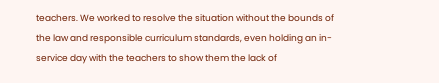teachers. We worked to resolve the situation without the bounds of the law and responsible curriculum standards, even holding an in-service day with the teachers to show them the lack of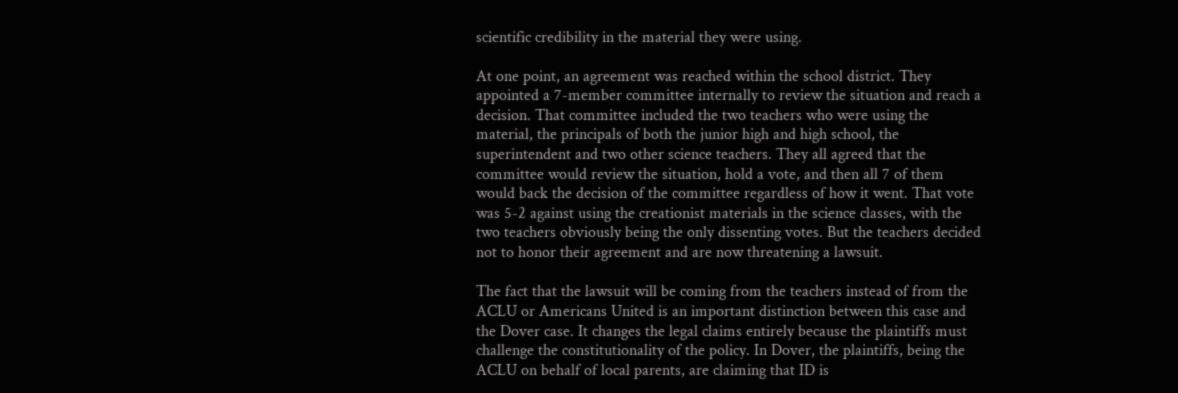scientific credibility in the material they were using.

At one point, an agreement was reached within the school district. They appointed a 7-member committee internally to review the situation and reach a decision. That committee included the two teachers who were using the material, the principals of both the junior high and high school, the superintendent and two other science teachers. They all agreed that the committee would review the situation, hold a vote, and then all 7 of them would back the decision of the committee regardless of how it went. That vote was 5-2 against using the creationist materials in the science classes, with the two teachers obviously being the only dissenting votes. But the teachers decided not to honor their agreement and are now threatening a lawsuit.

The fact that the lawsuit will be coming from the teachers instead of from the ACLU or Americans United is an important distinction between this case and the Dover case. It changes the legal claims entirely because the plaintiffs must challenge the constitutionality of the policy. In Dover, the plaintiffs, being the ACLU on behalf of local parents, are claiming that ID is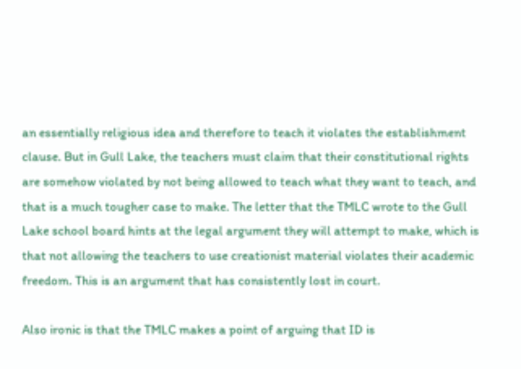an essentially religious idea and therefore to teach it violates the establishment clause. But in Gull Lake, the teachers must claim that their constitutional rights are somehow violated by not being allowed to teach what they want to teach, and that is a much tougher case to make. The letter that the TMLC wrote to the Gull Lake school board hints at the legal argument they will attempt to make, which is that not allowing the teachers to use creationist material violates their academic freedom. This is an argument that has consistently lost in court.

Also ironic is that the TMLC makes a point of arguing that ID is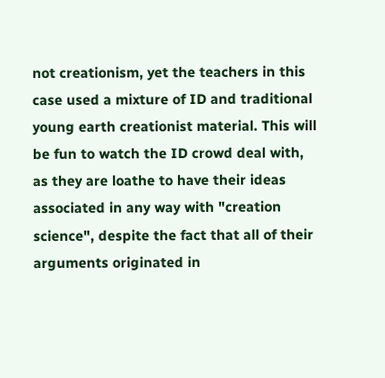not creationism, yet the teachers in this case used a mixture of ID and traditional young earth creationist material. This will be fun to watch the ID crowd deal with, as they are loathe to have their ideas associated in any way with "creation science", despite the fact that all of their arguments originated in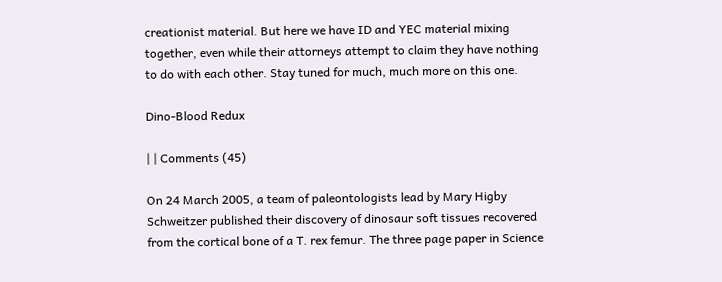creationist material. But here we have ID and YEC material mixing together, even while their attorneys attempt to claim they have nothing to do with each other. Stay tuned for much, much more on this one.

Dino-Blood Redux

| | Comments (45)

On 24 March 2005, a team of paleontologists lead by Mary Higby Schweitzer published their discovery of dinosaur soft tissues recovered from the cortical bone of a T. rex femur. The three page paper in Science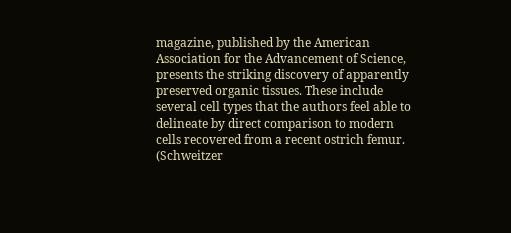magazine, published by the American Association for the Advancement of Science, presents the striking discovery of apparently preserved organic tissues. These include several cell types that the authors feel able to delineate by direct comparison to modern cells recovered from a recent ostrich femur. (Schweitzer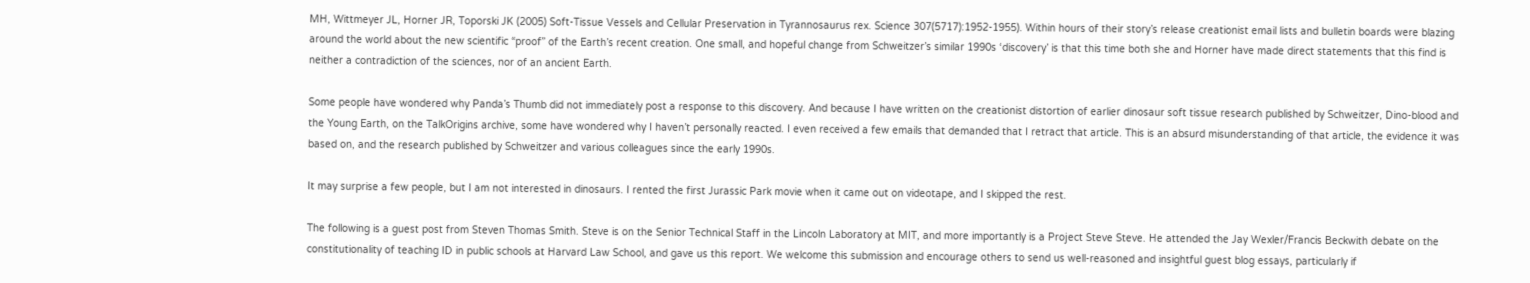MH, Wittmeyer JL, Horner JR, Toporski JK (2005) Soft-Tissue Vessels and Cellular Preservation in Tyrannosaurus rex. Science 307(5717):1952-1955). Within hours of their story’s release creationist email lists and bulletin boards were blazing around the world about the new scientific “proof” of the Earth’s recent creation. One small, and hopeful change from Schweitzer’s similar 1990s ‘discovery’ is that this time both she and Horner have made direct statements that this find is neither a contradiction of the sciences, nor of an ancient Earth.

Some people have wondered why Panda’s Thumb did not immediately post a response to this discovery. And because I have written on the creationist distortion of earlier dinosaur soft tissue research published by Schweitzer, Dino-blood and the Young Earth, on the TalkOrigins archive, some have wondered why I haven’t personally reacted. I even received a few emails that demanded that I retract that article. This is an absurd misunderstanding of that article, the evidence it was based on, and the research published by Schweitzer and various colleagues since the early 1990s.

It may surprise a few people, but I am not interested in dinosaurs. I rented the first Jurassic Park movie when it came out on videotape, and I skipped the rest.

The following is a guest post from Steven Thomas Smith. Steve is on the Senior Technical Staff in the Lincoln Laboratory at MIT, and more importantly is a Project Steve Steve. He attended the Jay Wexler/Francis Beckwith debate on the constitutionality of teaching ID in public schools at Harvard Law School, and gave us this report. We welcome this submission and encourage others to send us well-reasoned and insightful guest blog essays, particularly if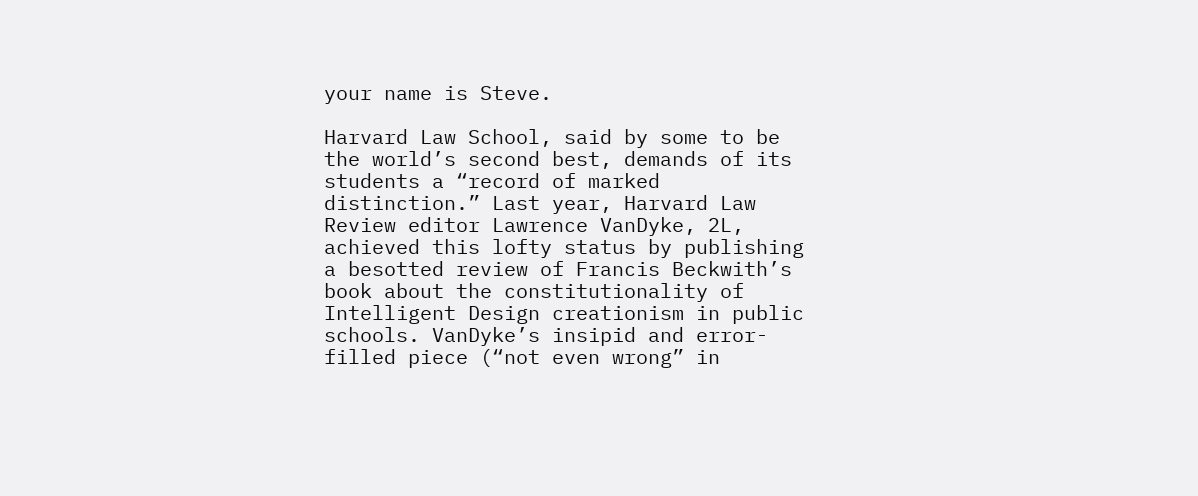your name is Steve.

Harvard Law School, said by some to be the world’s second best, demands of its students a “record of marked distinction.” Last year, Harvard Law Review editor Lawrence VanDyke, 2L, achieved this lofty status by publishing a besotted review of Francis Beckwith’s book about the constitutionality of Intelligent Design creationism in public schools. VanDyke’s insipid and error-filled piece (“not even wrong” in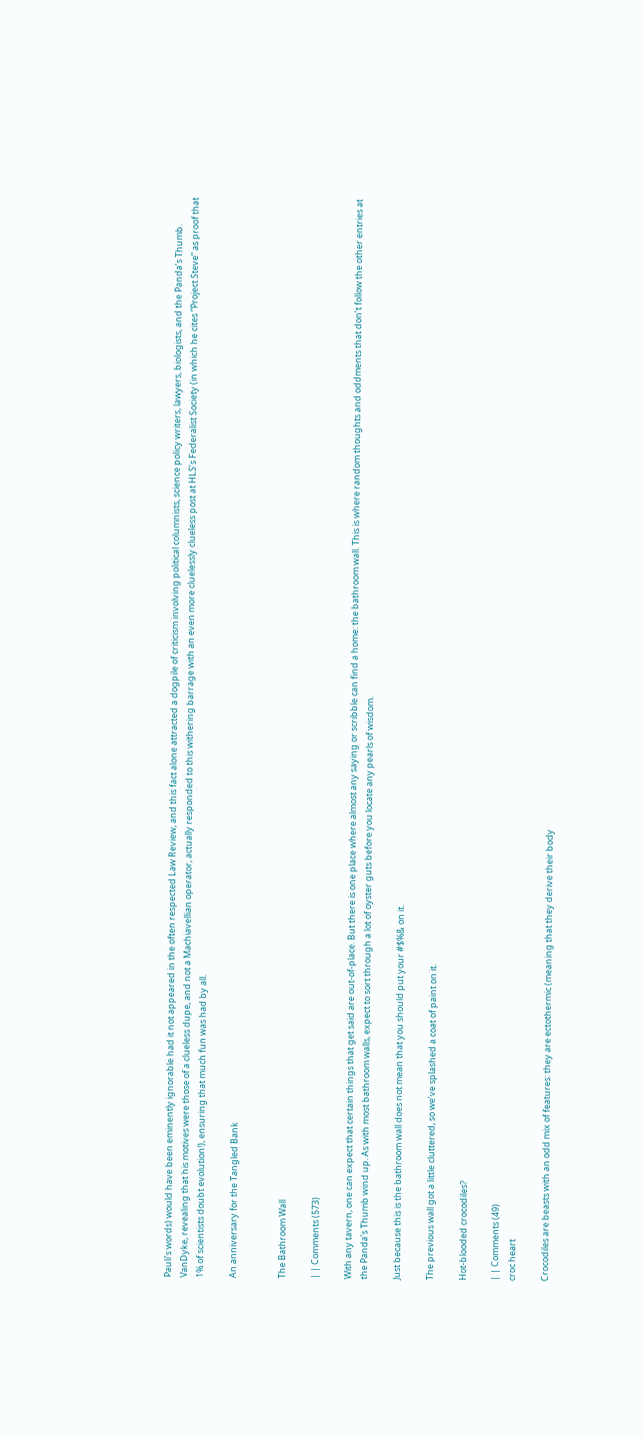Pauli’s words) would have been eminently ignorable had it not appeared in the often respected Law Review, and this fact alone attracted a dogpile of criticism involving political columnists, science policy writers, lawyers, biologists, and the Panda’s Thumb. VanDyke, revealing that his motives were those of a clueless dupe, and not a Machiavellian operator, actually responded to this withering barrage with an even more cluelessly clueless post at HLS’s Federalist Society (in which he cites “Project Steve” as proof that 1% of scientists doubt evolution!), ensuring that much fun was had by all.

An anniversary for the Tangled Bank


The Bathroom Wall

| | Comments (573)

With any tavern, one can expect that certain things that get said are out-of-place. But there is one place where almost any saying or scribble can find a home: the bathroom wall. This is where random thoughts and oddments that don’t follow the other entries at the Panda’s Thumb wind up. As with most bathroom walls, expect to sort through a lot of oyster guts before you locate any pearls of wisdom.

Just because this is the bathroom wall does not mean that you should put your #$%& on it.

The previous wall got a little cluttered, so we’ve splashed a coat of paint on it.

Hot-blooded crocodiles?

| | Comments (49)
croc heart

Crocodiles are beasts with an odd mix of features: they are ectothermic (meaning that they derive their body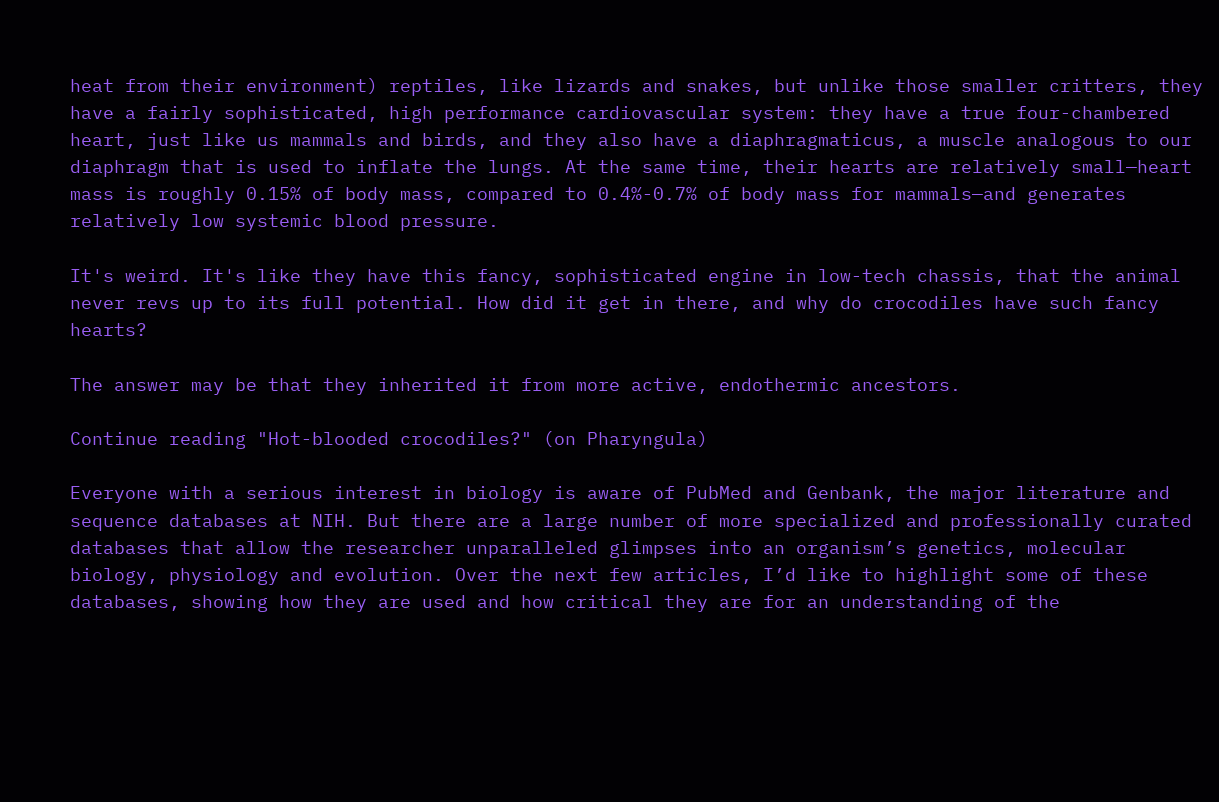heat from their environment) reptiles, like lizards and snakes, but unlike those smaller critters, they have a fairly sophisticated, high performance cardiovascular system: they have a true four-chambered heart, just like us mammals and birds, and they also have a diaphragmaticus, a muscle analogous to our diaphragm that is used to inflate the lungs. At the same time, their hearts are relatively small—heart mass is roughly 0.15% of body mass, compared to 0.4%-0.7% of body mass for mammals—and generates relatively low systemic blood pressure.

It's weird. It's like they have this fancy, sophisticated engine in low-tech chassis, that the animal never revs up to its full potential. How did it get in there, and why do crocodiles have such fancy hearts?

The answer may be that they inherited it from more active, endothermic ancestors.

Continue reading "Hot-blooded crocodiles?" (on Pharyngula)

Everyone with a serious interest in biology is aware of PubMed and Genbank, the major literature and sequence databases at NIH. But there are a large number of more specialized and professionally curated databases that allow the researcher unparalleled glimpses into an organism’s genetics, molecular biology, physiology and evolution. Over the next few articles, I’d like to highlight some of these databases, showing how they are used and how critical they are for an understanding of the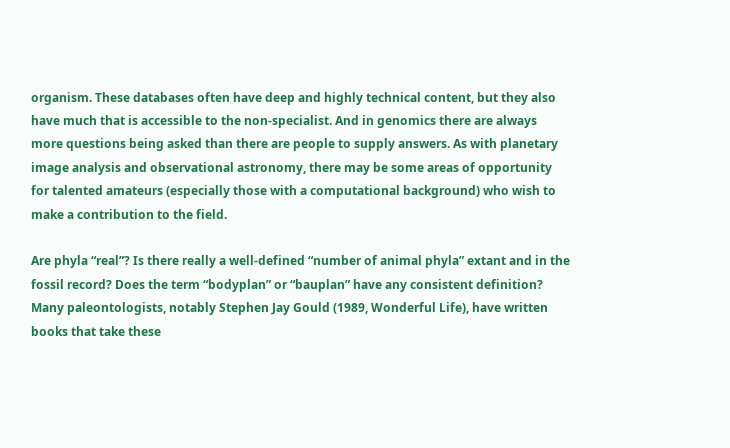organism. These databases often have deep and highly technical content, but they also have much that is accessible to the non-specialist. And in genomics there are always more questions being asked than there are people to supply answers. As with planetary image analysis and observational astronomy, there may be some areas of opportunity for talented amateurs (especially those with a computational background) who wish to make a contribution to the field.

Are phyla “real”? Is there really a well-defined “number of animal phyla” extant and in the fossil record? Does the term “bodyplan” or “bauplan” have any consistent definition? Many paleontologists, notably Stephen Jay Gould (1989, Wonderful Life), have written books that take these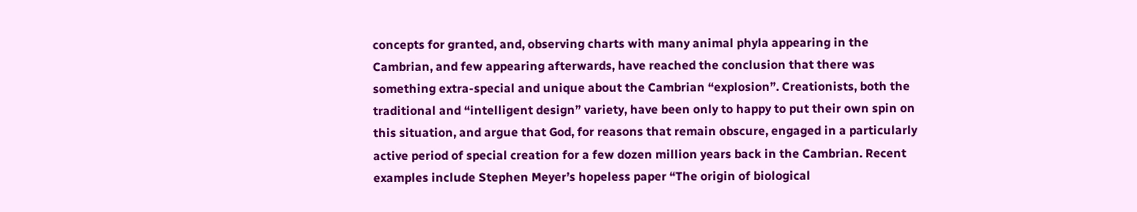concepts for granted, and, observing charts with many animal phyla appearing in the Cambrian, and few appearing afterwards, have reached the conclusion that there was something extra-special and unique about the Cambrian “explosion”. Creationists, both the traditional and “intelligent design” variety, have been only to happy to put their own spin on this situation, and argue that God, for reasons that remain obscure, engaged in a particularly active period of special creation for a few dozen million years back in the Cambrian. Recent examples include Stephen Meyer’s hopeless paper “The origin of biological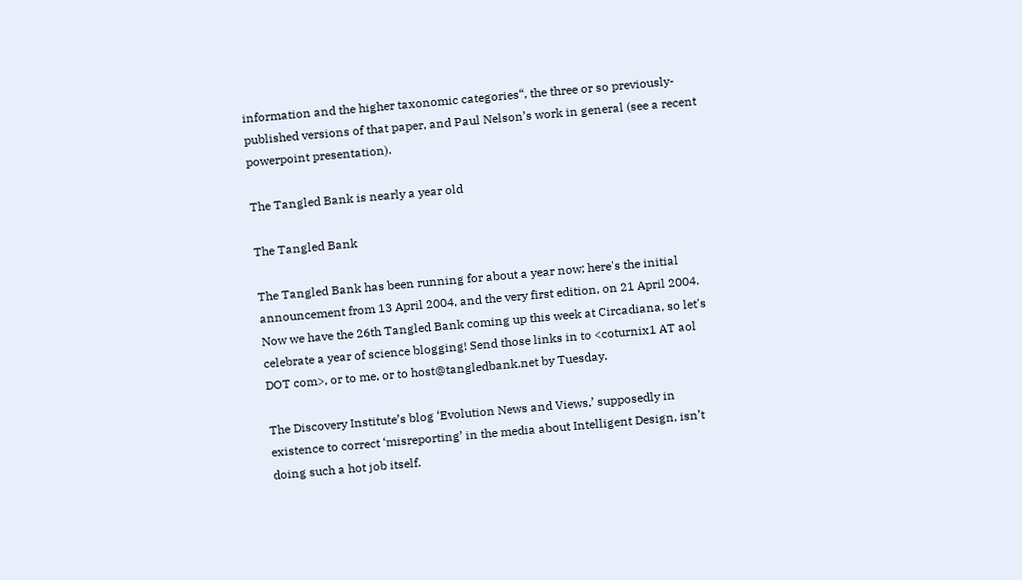information and the higher taxonomic categories“, the three or so previously-published versions of that paper, and Paul Nelson’s work in general (see a recent powerpoint presentation).

The Tangled Bank is nearly a year old

The Tangled Bank

The Tangled Bank has been running for about a year now; here's the initial announcement from 13 April 2004, and the very first edition, on 21 April 2004. Now we have the 26th Tangled Bank coming up this week at Circadiana, so let's celebrate a year of science blogging! Send those links in to <coturnix1 AT aol DOT com>, or to me, or to host@tangledbank.net by Tuesday.

The Discovery Institute’s blog ‘Evolution News and Views,’ supposedly in existence to correct ‘misreporting’ in the media about Intelligent Design, isn’t doing such a hot job itself.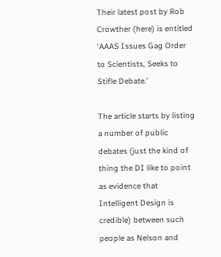Their latest post by Rob Crowther (here) is entitled ‘AAAS Issues Gag Order to Scientists, Seeks to Stifle Debate.’

The article starts by listing a number of public debates (just the kind of thing the DI like to point as evidence that Intelligent Design is credible) between such people as Nelson and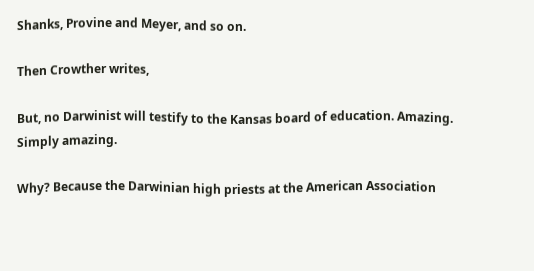Shanks, Provine and Meyer, and so on.

Then Crowther writes,

But, no Darwinist will testify to the Kansas board of education. Amazing. Simply amazing.

Why? Because the Darwinian high priests at the American Association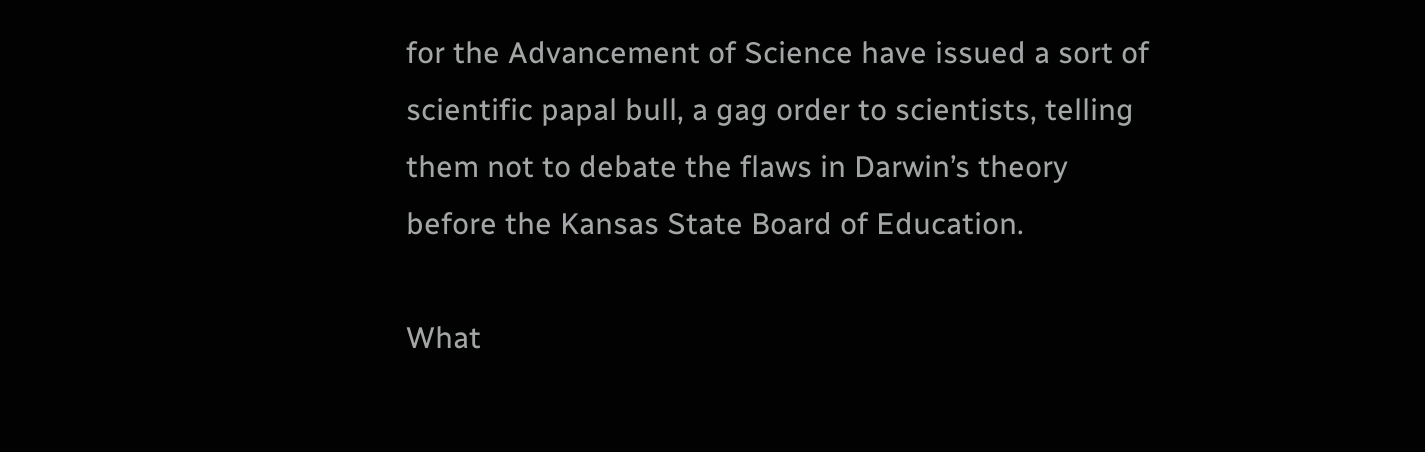for the Advancement of Science have issued a sort of scientific papal bull, a gag order to scientists, telling them not to debate the flaws in Darwin’s theory before the Kansas State Board of Education.

What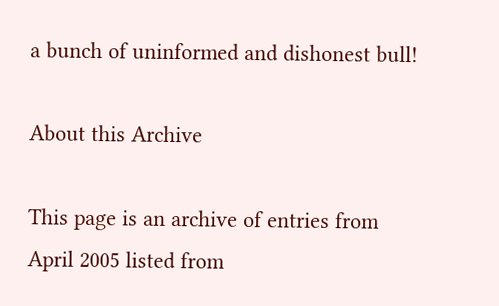a bunch of uninformed and dishonest bull!

About this Archive

This page is an archive of entries from April 2005 listed from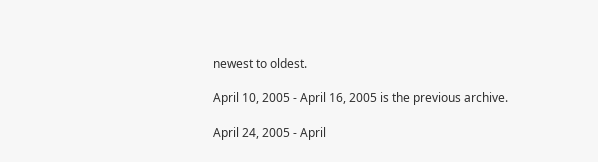newest to oldest.

April 10, 2005 - April 16, 2005 is the previous archive.

April 24, 2005 - April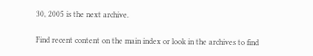30, 2005 is the next archive.

Find recent content on the main index or look in the archives to find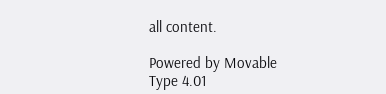all content.

Powered by Movable Type 4.01